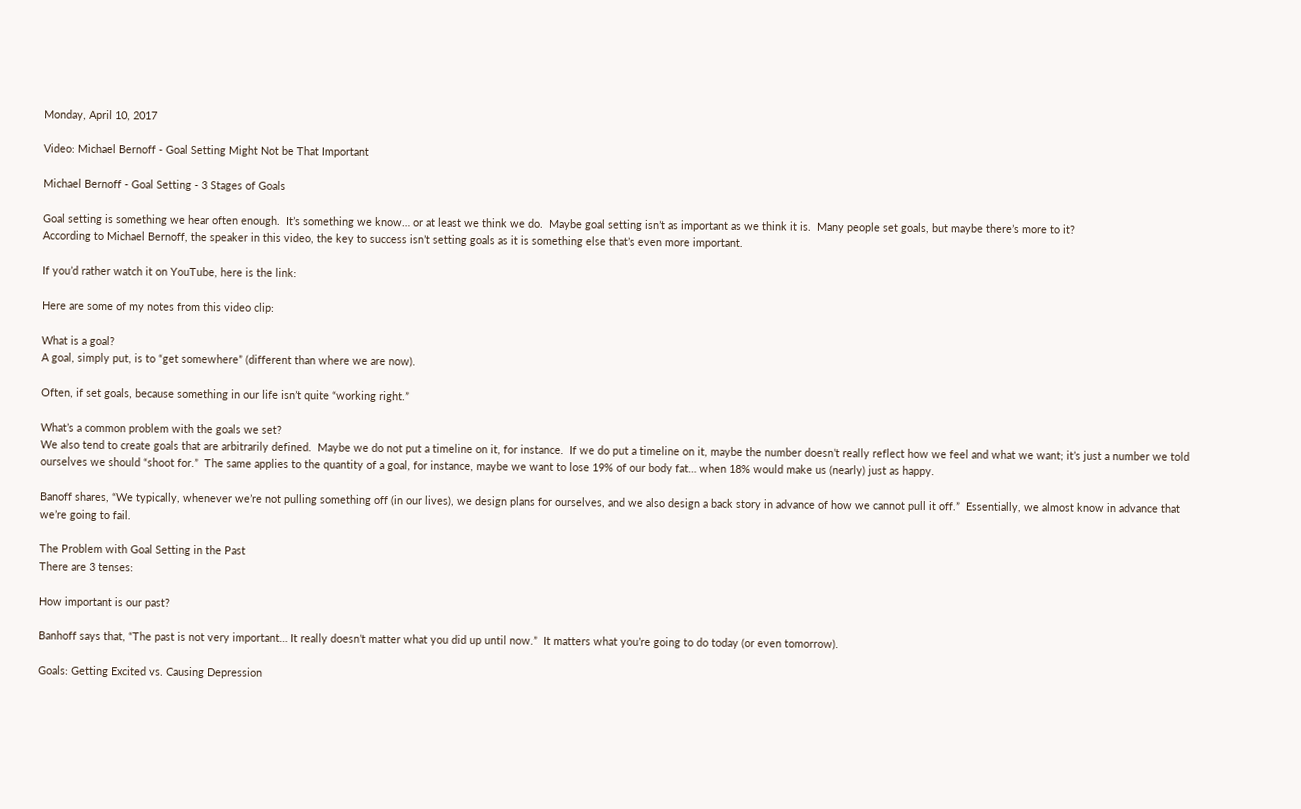Monday, April 10, 2017

Video: Michael Bernoff - Goal Setting Might Not be That Important

Michael Bernoff - Goal Setting - 3 Stages of Goals

Goal setting is something we hear often enough.  It’s something we know… or at least we think we do.  Maybe goal setting isn’t as important as we think it is.  Many people set goals, but maybe there’s more to it?
According to Michael Bernoff, the speaker in this video, the key to success isn’t setting goals as it is something else that’s even more important.

If you’d rather watch it on YouTube, here is the link:

Here are some of my notes from this video clip:

What is a goal?
A goal, simply put, is to “get somewhere” (different than where we are now).

Often, if set goals, because something in our life isn’t quite “working right.”

What’s a common problem with the goals we set?
We also tend to create goals that are arbitrarily defined.  Maybe we do not put a timeline on it, for instance.  If we do put a timeline on it, maybe the number doesn’t really reflect how we feel and what we want; it’s just a number we told ourselves we should “shoot for.”  The same applies to the quantity of a goal, for instance, maybe we want to lose 19% of our body fat… when 18% would make us (nearly) just as happy.

Banoff shares, “We typically, whenever we’re not pulling something off (in our lives), we design plans for ourselves, and we also design a back story in advance of how we cannot pull it off.”  Essentially, we almost know in advance that we’re going to fail.

The Problem with Goal Setting in the Past
There are 3 tenses:

How important is our past?

Banhoff says that, “The past is not very important… It really doesn’t matter what you did up until now.”  It matters what you’re going to do today (or even tomorrow).

Goals: Getting Excited vs. Causing Depression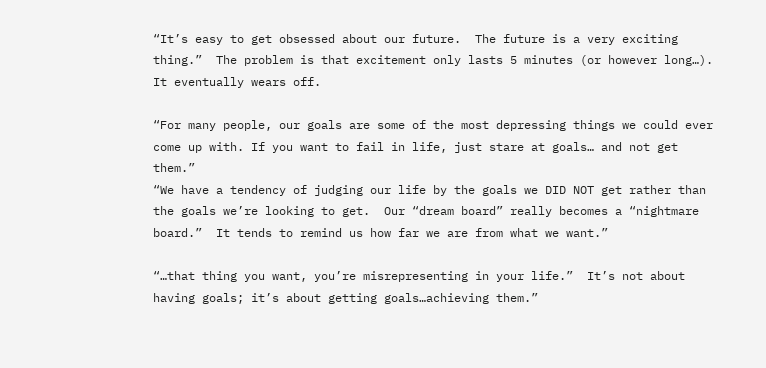“It’s easy to get obsessed about our future.  The future is a very exciting thing.”  The problem is that excitement only lasts 5 minutes (or however long…).  It eventually wears off.

“For many people, our goals are some of the most depressing things we could ever come up with. If you want to fail in life, just stare at goals… and not get them.”
“We have a tendency of judging our life by the goals we DID NOT get rather than the goals we’re looking to get.  Our “dream board” really becomes a “nightmare board.”  It tends to remind us how far we are from what we want.”

“…that thing you want, you’re misrepresenting in your life.”  It’s not about having goals; it’s about getting goals…achieving them.”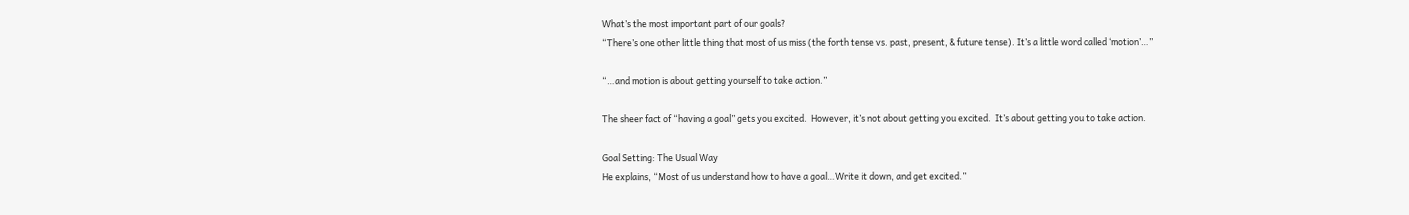What’s the most important part of our goals?
“There’s one other little thing that most of us miss (the forth tense vs. past, present, & future tense). It’s a little word called ‘motion’…”

“…and motion is about getting yourself to take action.”

The sheer fact of “having a goal” gets you excited.  However, it’s not about getting you excited.  It’s about getting you to take action.

Goal Setting: The Usual Way
He explains, “Most of us understand how to have a goal…Write it down, and get excited.”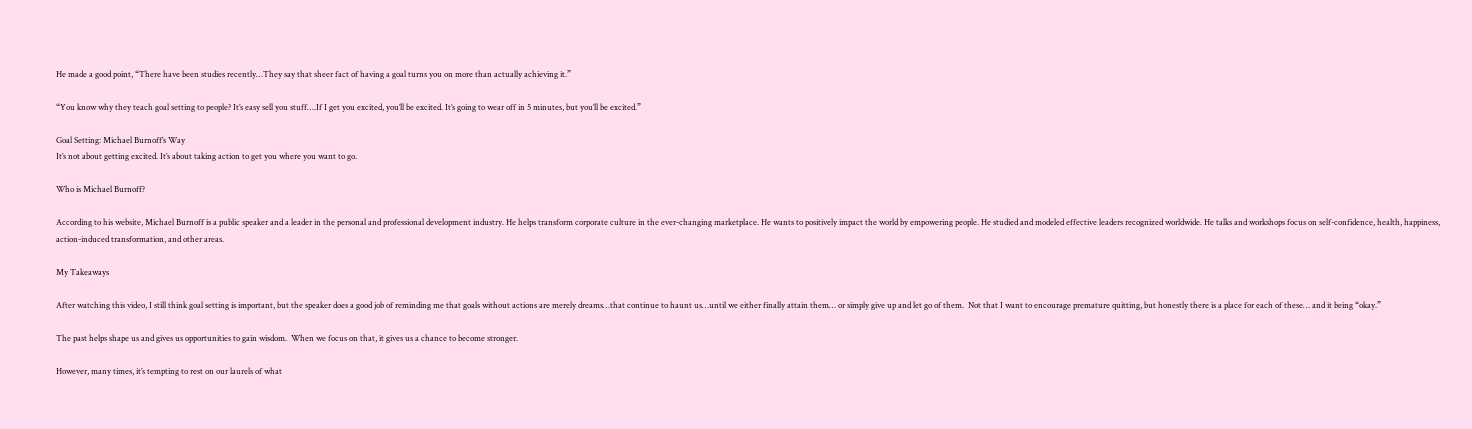He made a good point, “There have been studies recently…They say that sheer fact of having a goal turns you on more than actually achieving it.”

“You know why they teach goal setting to people? It’s easy sell you stuff….If I get you excited, you’ll be excited. It’s going to wear off in 5 minutes, but you’ll be excited.”

Goal Setting: Michael Burnoff’s Way
It’s not about getting excited. It’s about taking action to get you where you want to go.

Who is Michael Burnoff?

According to his website, Michael Burnoff is a public speaker and a leader in the personal and professional development industry. He helps transform corporate culture in the ever-changing marketplace. He wants to positively impact the world by empowering people. He studied and modeled effective leaders recognized worldwide. He talks and workshops focus on self-confidence, health, happiness, action-induced transformation, and other areas.

My Takeaways

After watching this video, I still think goal setting is important, but the speaker does a good job of reminding me that goals without actions are merely dreams…that continue to haunt us…until we either finally attain them… or simply give up and let go of them.  Not that I want to encourage premature quitting, but honestly there is a place for each of these… and it being “okay.”

The past helps shape us and gives us opportunities to gain wisdom.  When we focus on that, it gives us a chance to become stronger.

However, many times, it’s tempting to rest on our laurels of what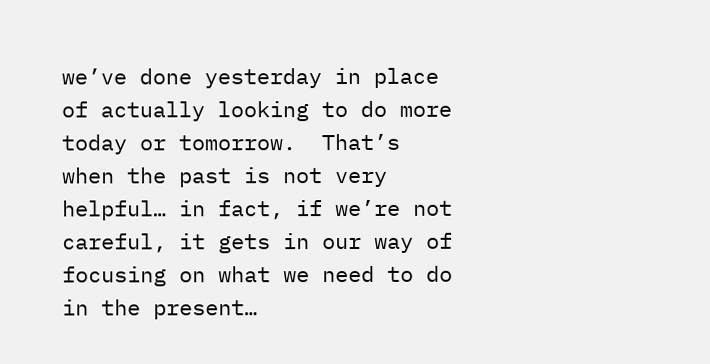we’ve done yesterday in place of actually looking to do more today or tomorrow.  That’s when the past is not very helpful… in fact, if we’re not careful, it gets in our way of focusing on what we need to do in the present…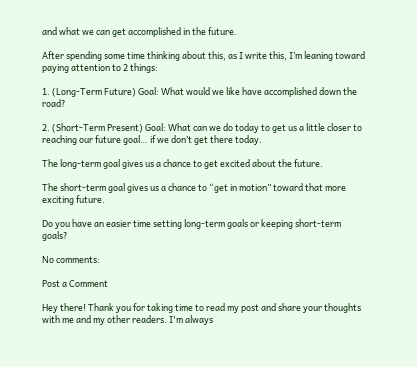and what we can get accomplished in the future.

After spending some time thinking about this, as I write this, I’m leaning toward paying attention to 2 things:

1. (Long-Term Future) Goal: What would we like have accomplished down the road?

2. (Short-Term Present) Goal: What can we do today to get us a little closer to reaching our future goal… if we don’t get there today.

The long-term goal gives us a chance to get excited about the future.

The short-term goal gives us a chance to “get in motion” toward that more exciting future.

Do you have an easier time setting long-term goals or keeping short-term goals?

No comments:

Post a Comment

Hey there! Thank you for taking time to read my post and share your thoughts with me and my other readers. I'm always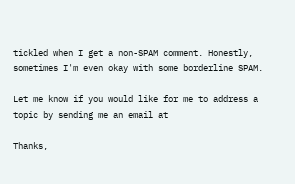tickled when I get a non-SPAM comment. Honestly, sometimes I'm even okay with some borderline SPAM.

Let me know if you would like for me to address a topic by sending me an email at

Thanks,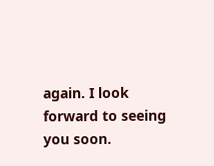again. I look forward to seeing you soon.